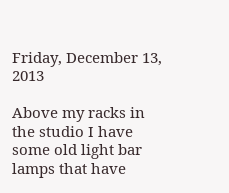Friday, December 13, 2013

Above my racks in the studio I have some old light bar lamps that have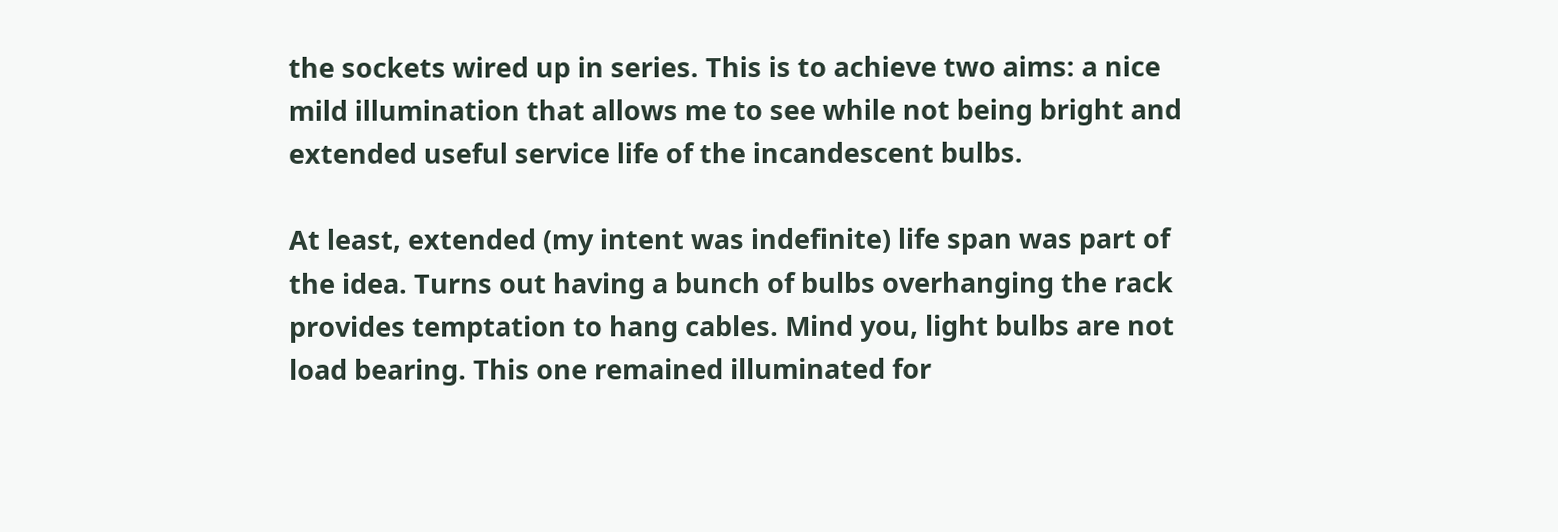the sockets wired up in series. This is to achieve two aims: a nice mild illumination that allows me to see while not being bright and extended useful service life of the incandescent bulbs.

At least, extended (my intent was indefinite) life span was part of the idea. Turns out having a bunch of bulbs overhanging the rack provides temptation to hang cables. Mind you, light bulbs are not load bearing. This one remained illuminated for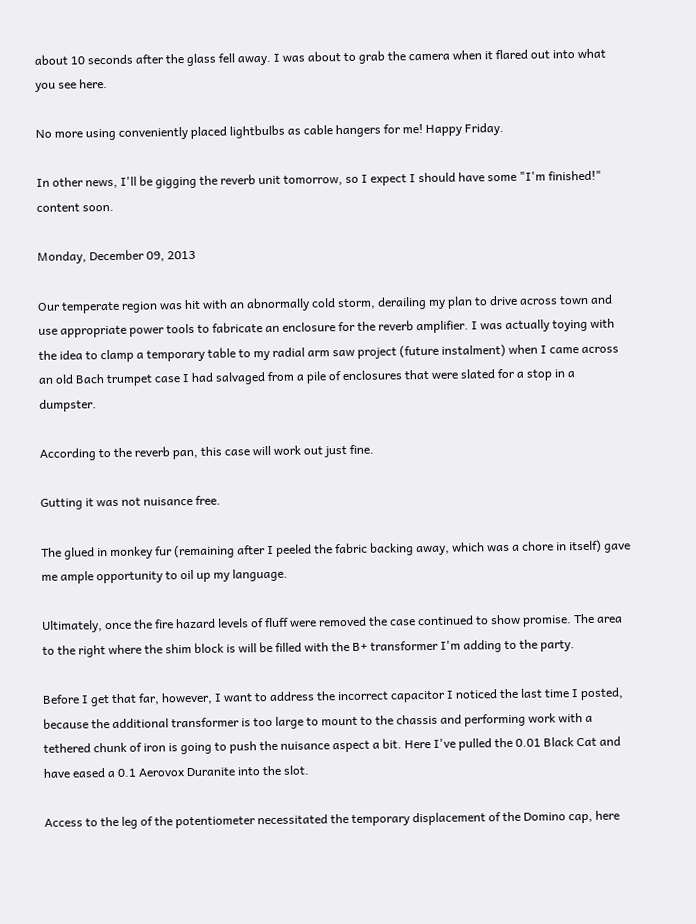about 10 seconds after the glass fell away. I was about to grab the camera when it flared out into what you see here.

No more using conveniently placed lightbulbs as cable hangers for me! Happy Friday.

In other news, I'll be gigging the reverb unit tomorrow, so I expect I should have some "I'm finished!" content soon.

Monday, December 09, 2013

Our temperate region was hit with an abnormally cold storm, derailing my plan to drive across town and use appropriate power tools to fabricate an enclosure for the reverb amplifier. I was actually toying with the idea to clamp a temporary table to my radial arm saw project (future instalment) when I came across an old Bach trumpet case I had salvaged from a pile of enclosures that were slated for a stop in a dumpster.

According to the reverb pan, this case will work out just fine.

Gutting it was not nuisance free.

The glued in monkey fur (remaining after I peeled the fabric backing away, which was a chore in itself) gave me ample opportunity to oil up my language.

Ultimately, once the fire hazard levels of fluff were removed the case continued to show promise. The area to the right where the shim block is will be filled with the B+ transformer I'm adding to the party.

Before I get that far, however, I want to address the incorrect capacitor I noticed the last time I posted, because the additional transformer is too large to mount to the chassis and performing work with a tethered chunk of iron is going to push the nuisance aspect a bit. Here I've pulled the 0.01 Black Cat and have eased a 0.1 Aerovox Duranite into the slot.

Access to the leg of the potentiometer necessitated the temporary displacement of the Domino cap, here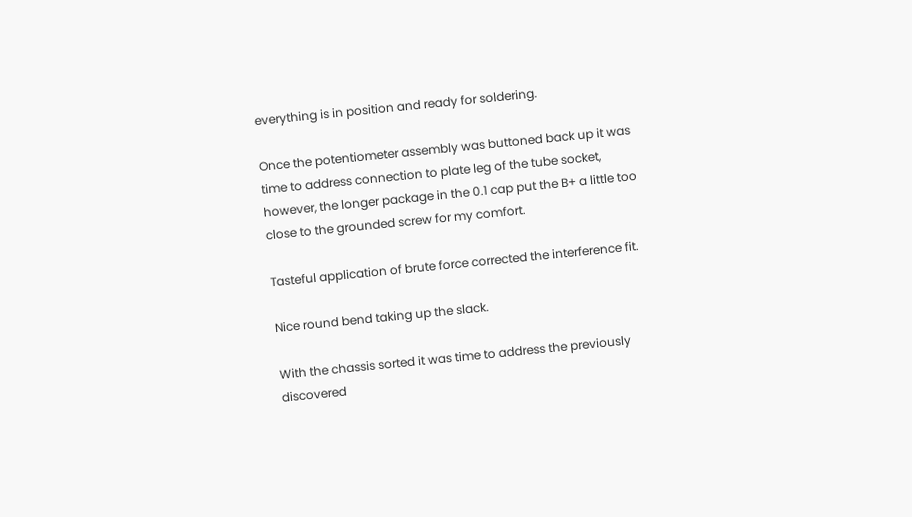everything is in position and ready for soldering.

Once the potentiometer assembly was buttoned back up it was time to address connection to plate leg of the tube socket, however, the longer package in the 0.1 cap put the B+ a little too close to the grounded screw for my comfort.

Tasteful application of brute force corrected the interference fit.

Nice round bend taking up the slack.

With the chassis sorted it was time to address the previously discovered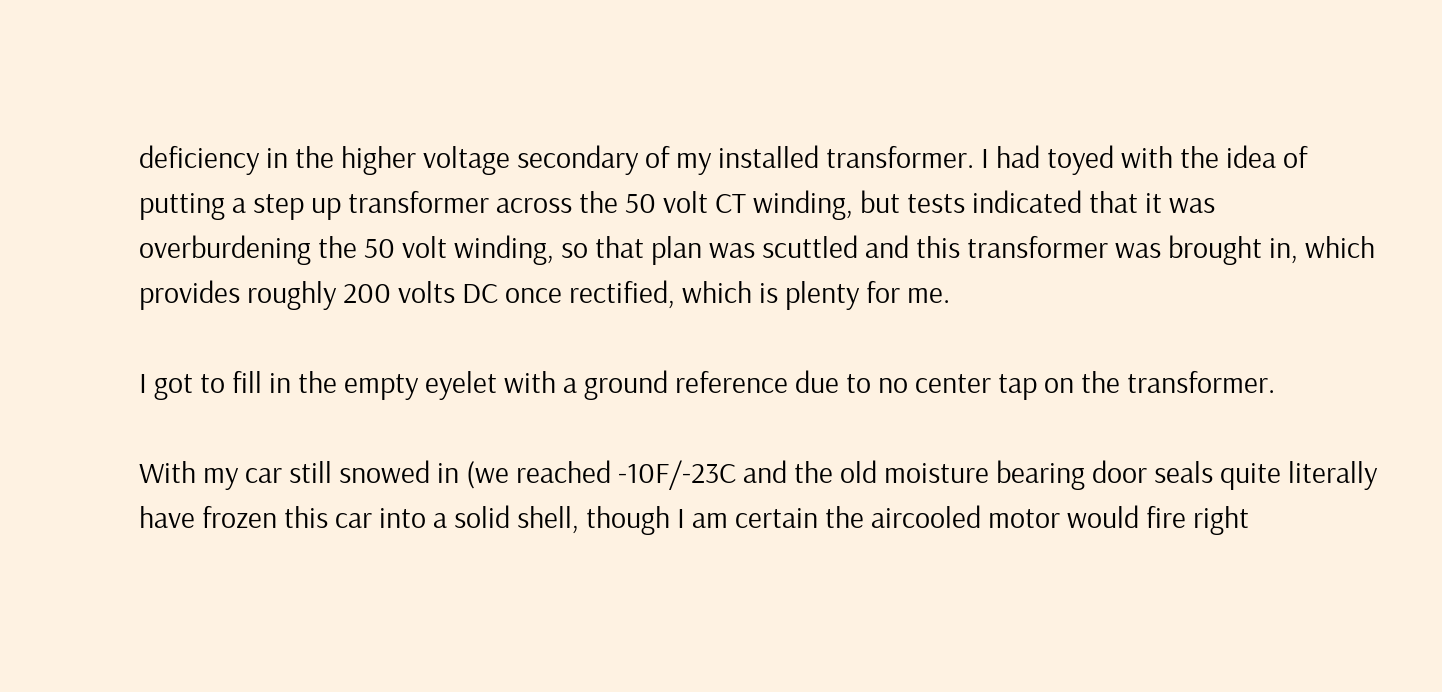deficiency in the higher voltage secondary of my installed transformer. I had toyed with the idea of putting a step up transformer across the 50 volt CT winding, but tests indicated that it was overburdening the 50 volt winding, so that plan was scuttled and this transformer was brought in, which provides roughly 200 volts DC once rectified, which is plenty for me.

I got to fill in the empty eyelet with a ground reference due to no center tap on the transformer.

With my car still snowed in (we reached -10F/-23C and the old moisture bearing door seals quite literally have frozen this car into a solid shell, though I am certain the aircooled motor would fire right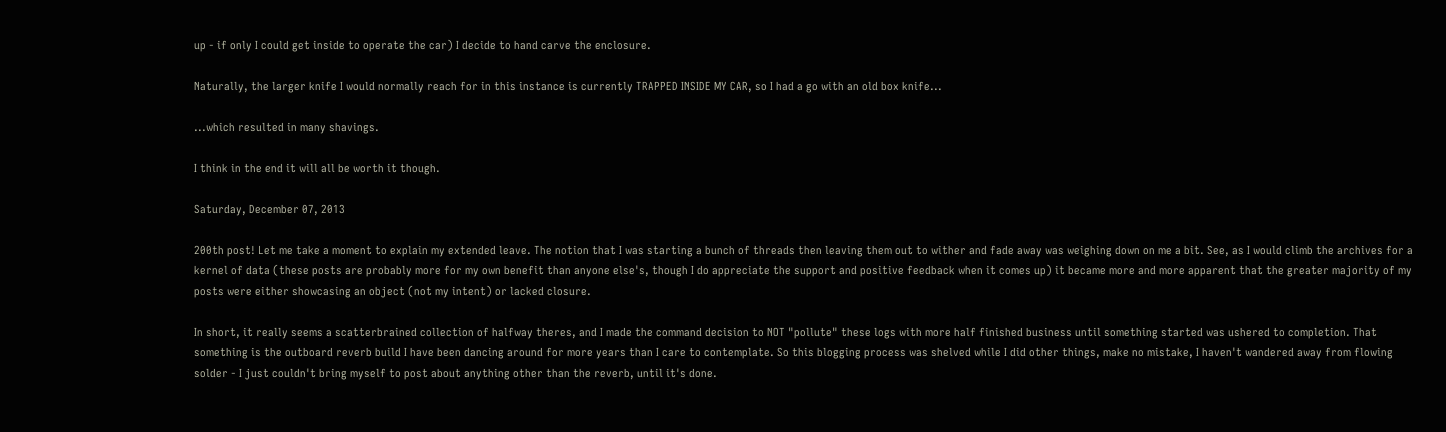up - if only I could get inside to operate the car) I decide to hand carve the enclosure.

Naturally, the larger knife I would normally reach for in this instance is currently TRAPPED INSIDE MY CAR, so I had a go with an old box knife...

...which resulted in many shavings.

I think in the end it will all be worth it though.

Saturday, December 07, 2013

200th post! Let me take a moment to explain my extended leave. The notion that I was starting a bunch of threads then leaving them out to wither and fade away was weighing down on me a bit. See, as I would climb the archives for a kernel of data (these posts are probably more for my own benefit than anyone else's, though I do appreciate the support and positive feedback when it comes up) it became more and more apparent that the greater majority of my posts were either showcasing an object (not my intent) or lacked closure.

In short, it really seems a scatterbrained collection of halfway theres, and I made the command decision to NOT "pollute" these logs with more half finished business until something started was ushered to completion. That something is the outboard reverb build I have been dancing around for more years than I care to contemplate. So this blogging process was shelved while I did other things, make no mistake, I haven't wandered away from flowing solder - I just couldn't bring myself to post about anything other than the reverb, until it's done.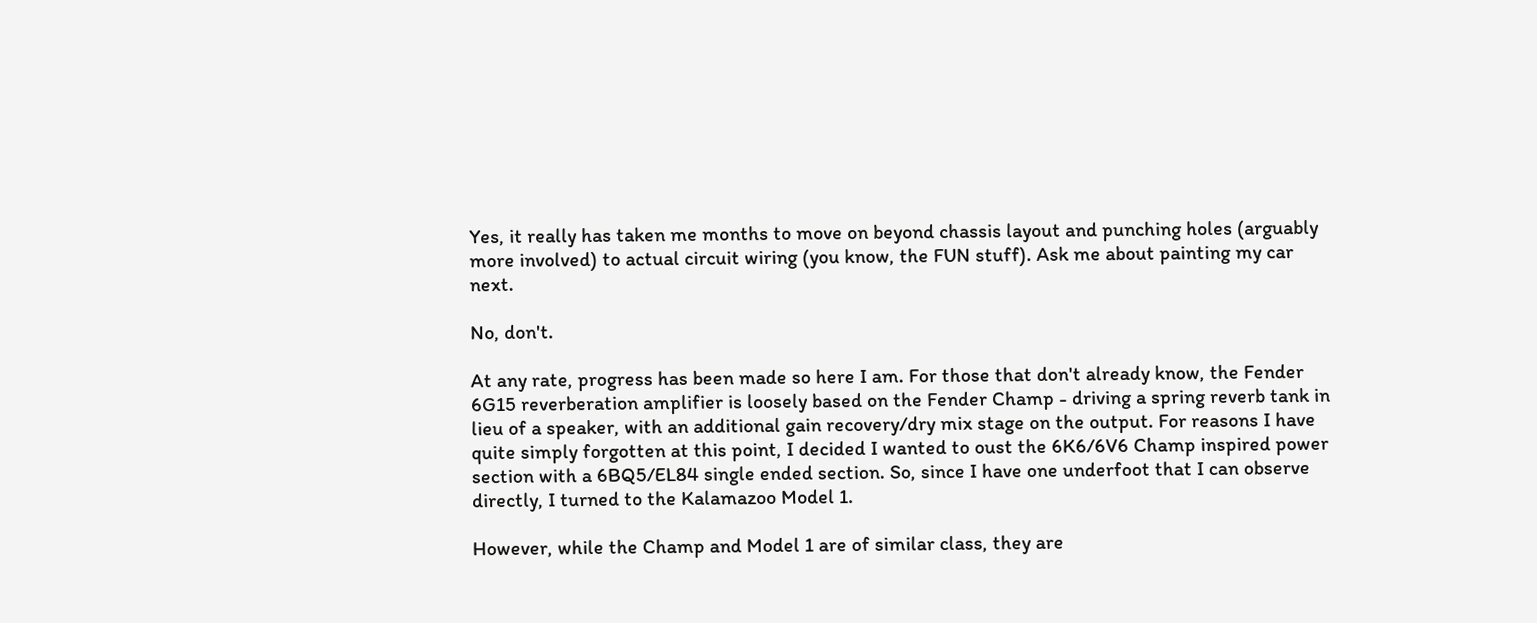Yes, it really has taken me months to move on beyond chassis layout and punching holes (arguably more involved) to actual circuit wiring (you know, the FUN stuff). Ask me about painting my car next.

No, don't.

At any rate, progress has been made so here I am. For those that don't already know, the Fender 6G15 reverberation amplifier is loosely based on the Fender Champ - driving a spring reverb tank in lieu of a speaker, with an additional gain recovery/dry mix stage on the output. For reasons I have quite simply forgotten at this point, I decided I wanted to oust the 6K6/6V6 Champ inspired power section with a 6BQ5/EL84 single ended section. So, since I have one underfoot that I can observe directly, I turned to the Kalamazoo Model 1.

However, while the Champ and Model 1 are of similar class, they are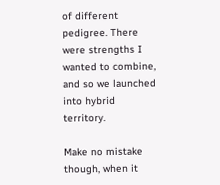of different pedigree. There were strengths I wanted to combine, and so we launched into hybrid territory.

Make no mistake though, when it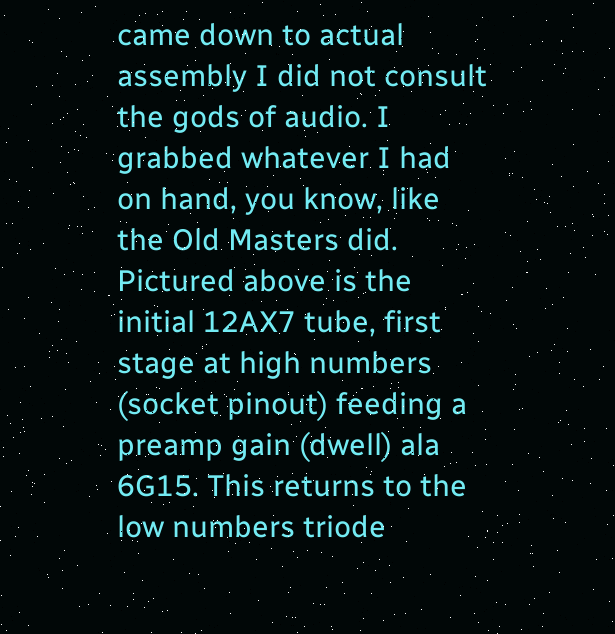came down to actual assembly I did not consult the gods of audio. I grabbed whatever I had on hand, you know, like the Old Masters did. Pictured above is the initial 12AX7 tube, first stage at high numbers (socket pinout) feeding a preamp gain (dwell) ala 6G15. This returns to the low numbers triode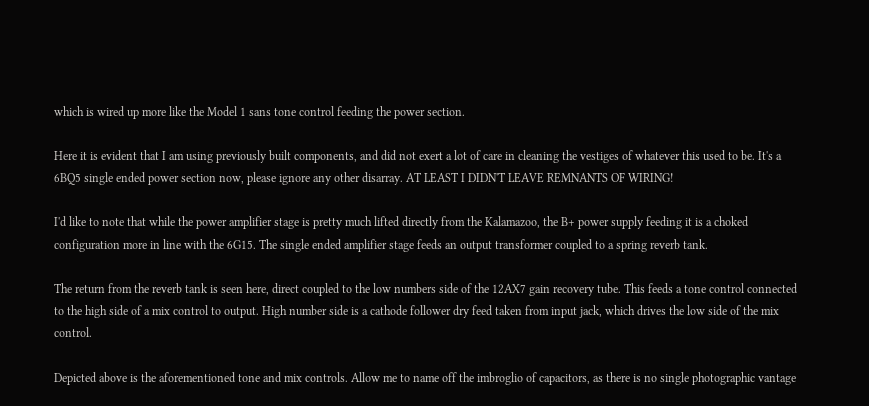which is wired up more like the Model 1 sans tone control feeding the power section.

Here it is evident that I am using previously built components, and did not exert a lot of care in cleaning the vestiges of whatever this used to be. It's a 6BQ5 single ended power section now, please ignore any other disarray. AT LEAST I DIDN'T LEAVE REMNANTS OF WIRING!

I'd like to note that while the power amplifier stage is pretty much lifted directly from the Kalamazoo, the B+ power supply feeding it is a choked configuration more in line with the 6G15. The single ended amplifier stage feeds an output transformer coupled to a spring reverb tank.

The return from the reverb tank is seen here, direct coupled to the low numbers side of the 12AX7 gain recovery tube. This feeds a tone control connected to the high side of a mix control to output. High number side is a cathode follower dry feed taken from input jack, which drives the low side of the mix control.

Depicted above is the aforementioned tone and mix controls. Allow me to name off the imbroglio of capacitors, as there is no single photographic vantage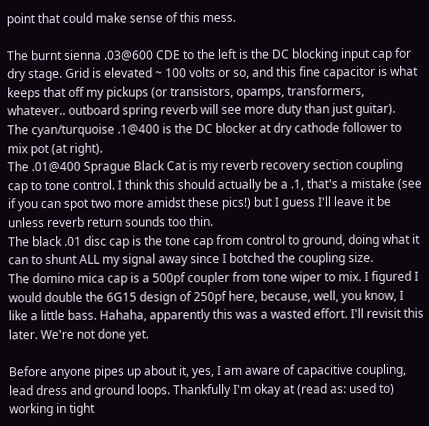point that could make sense of this mess.

The burnt sienna .03@600 CDE to the left is the DC blocking input cap for dry stage. Grid is elevated ~ 100 volts or so, and this fine capacitor is what keeps that off my pickups (or transistors, opamps, transformers, whatever.. outboard spring reverb will see more duty than just guitar).
The cyan/turquoise .1@400 is the DC blocker at dry cathode follower to mix pot (at right).
The .01@400 Sprague Black Cat is my reverb recovery section coupling cap to tone control. I think this should actually be a .1, that's a mistake (see if you can spot two more amidst these pics!) but I guess I'll leave it be unless reverb return sounds too thin.
The black .01 disc cap is the tone cap from control to ground, doing what it can to shunt ALL my signal away since I botched the coupling size.
The domino mica cap is a 500pf coupler from tone wiper to mix. I figured I would double the 6G15 design of 250pf here, because, well, you know, I like a little bass. Hahaha, apparently this was a wasted effort. I'll revisit this later. We're not done yet.

Before anyone pipes up about it, yes, I am aware of capacitive coupling, lead dress and ground loops. Thankfully I'm okay at (read as: used to) working in tight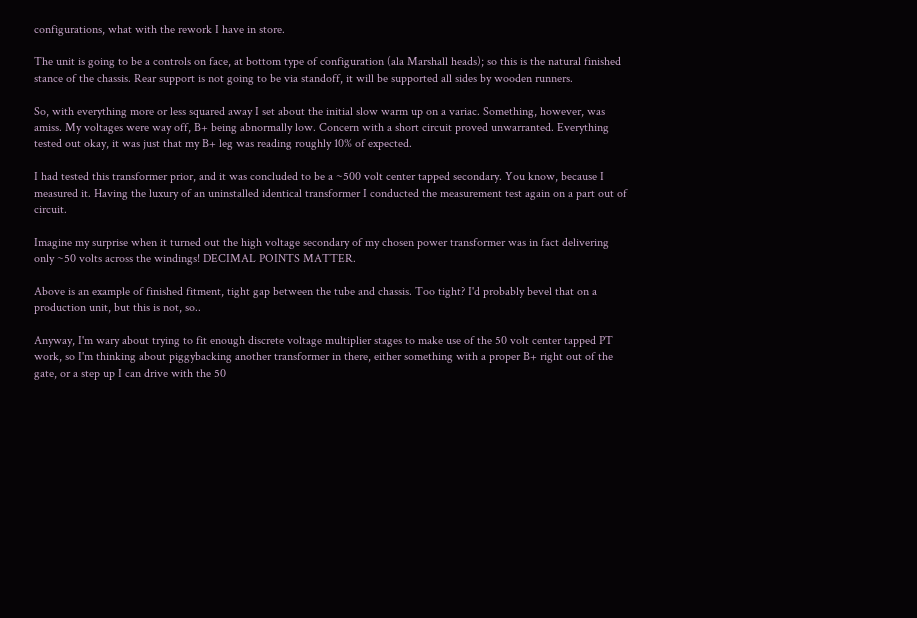configurations, what with the rework I have in store.

The unit is going to be a controls on face, at bottom type of configuration (ala Marshall heads); so this is the natural finished stance of the chassis. Rear support is not going to be via standoff, it will be supported all sides by wooden runners.

So, with everything more or less squared away I set about the initial slow warm up on a variac. Something, however, was amiss. My voltages were way off, B+ being abnormally low. Concern with a short circuit proved unwarranted. Everything tested out okay, it was just that my B+ leg was reading roughly 10% of expected.

I had tested this transformer prior, and it was concluded to be a ~500 volt center tapped secondary. You know, because I measured it. Having the luxury of an uninstalled identical transformer I conducted the measurement test again on a part out of circuit.

Imagine my surprise when it turned out the high voltage secondary of my chosen power transformer was in fact delivering only ~50 volts across the windings! DECIMAL POINTS MATTER.

Above is an example of finished fitment, tight gap between the tube and chassis. Too tight? I'd probably bevel that on a production unit, but this is not, so..

Anyway, I'm wary about trying to fit enough discrete voltage multiplier stages to make use of the 50 volt center tapped PT work, so I'm thinking about piggybacking another transformer in there, either something with a proper B+ right out of the gate, or a step up I can drive with the 50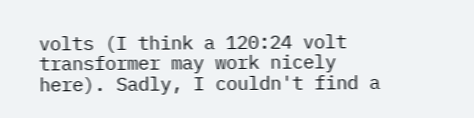volts (I think a 120:24 volt transformer may work nicely here). Sadly, I couldn't find a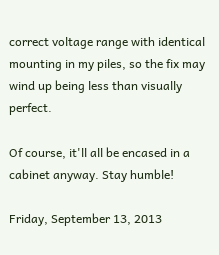correct voltage range with identical mounting in my piles, so the fix may wind up being less than visually perfect.

Of course, it'll all be encased in a cabinet anyway. Stay humble!

Friday, September 13, 2013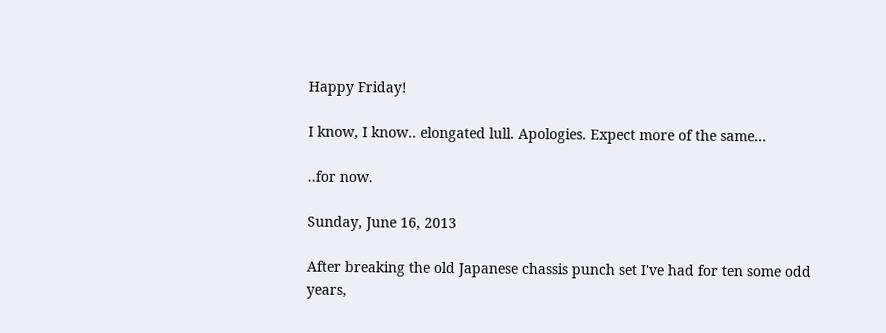Happy Friday!

I know, I know.. elongated lull. Apologies. Expect more of the same...

..for now.

Sunday, June 16, 2013

After breaking the old Japanese chassis punch set I've had for ten some odd years,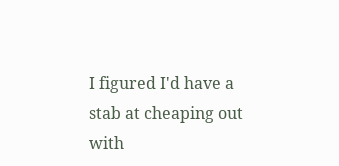I figured I'd have a stab at cheaping out with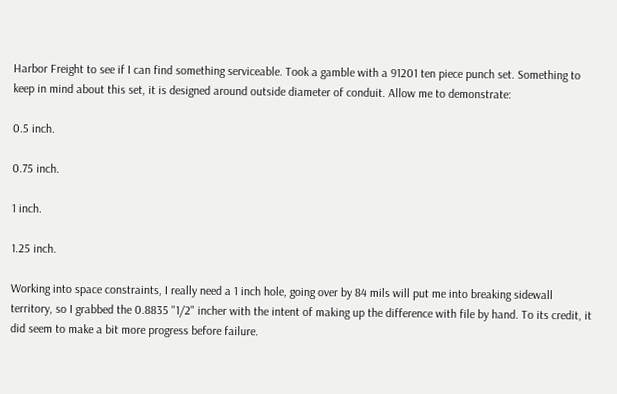Harbor Freight to see if I can find something serviceable. Took a gamble with a 91201 ten piece punch set. Something to keep in mind about this set, it is designed around outside diameter of conduit. Allow me to demonstrate:

0.5 inch.

0.75 inch.

1 inch.

1.25 inch.

Working into space constraints, I really need a 1 inch hole, going over by 84 mils will put me into breaking sidewall territory, so I grabbed the 0.8835 "1/2" incher with the intent of making up the difference with file by hand. To its credit, it did seem to make a bit more progress before failure.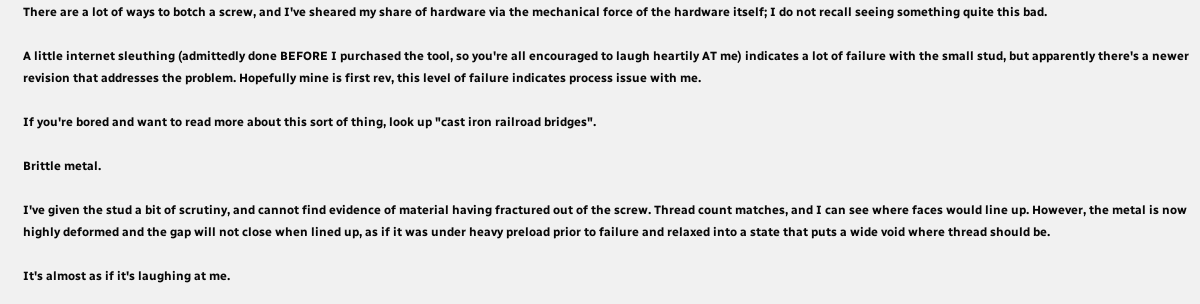There are a lot of ways to botch a screw, and I've sheared my share of hardware via the mechanical force of the hardware itself; I do not recall seeing something quite this bad.

A little internet sleuthing (admittedly done BEFORE I purchased the tool, so you're all encouraged to laugh heartily AT me) indicates a lot of failure with the small stud, but apparently there's a newer revision that addresses the problem. Hopefully mine is first rev, this level of failure indicates process issue with me.

If you're bored and want to read more about this sort of thing, look up "cast iron railroad bridges".

Brittle metal.

I've given the stud a bit of scrutiny, and cannot find evidence of material having fractured out of the screw. Thread count matches, and I can see where faces would line up. However, the metal is now highly deformed and the gap will not close when lined up, as if it was under heavy preload prior to failure and relaxed into a state that puts a wide void where thread should be.

It's almost as if it's laughing at me.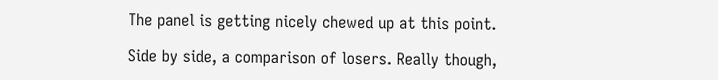The panel is getting nicely chewed up at this point.

Side by side, a comparison of losers. Really though,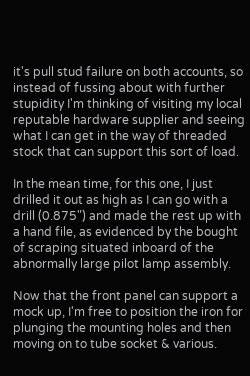it's pull stud failure on both accounts, so instead of fussing about with further stupidity I'm thinking of visiting my local reputable hardware supplier and seeing what I can get in the way of threaded stock that can support this sort of load.

In the mean time, for this one, I just drilled it out as high as I can go with a drill (0.875") and made the rest up with a hand file, as evidenced by the bought of scraping situated inboard of the abnormally large pilot lamp assembly.

Now that the front panel can support a mock up, I'm free to position the iron for plunging the mounting holes and then moving on to tube socket & various.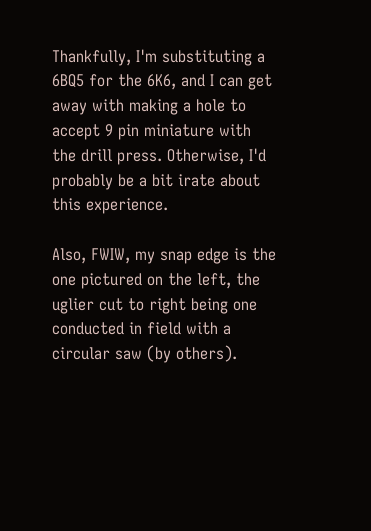Thankfully, I'm substituting a 6BQ5 for the 6K6, and I can get away with making a hole to accept 9 pin miniature with the drill press. Otherwise, I'd probably be a bit irate about this experience.

Also, FWIW, my snap edge is the one pictured on the left, the uglier cut to right being one conducted in field with a circular saw (by others).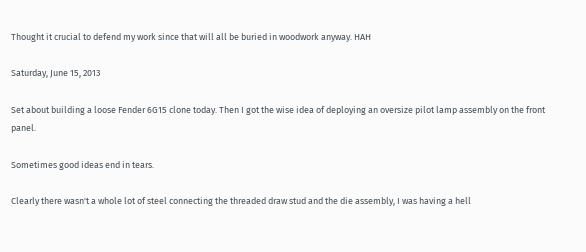Thought it crucial to defend my work since that will all be buried in woodwork anyway. HAH

Saturday, June 15, 2013

Set about building a loose Fender 6G15 clone today. Then I got the wise idea of deploying an oversize pilot lamp assembly on the front panel.

Sometimes good ideas end in tears.

Clearly there wasn't a whole lot of steel connecting the threaded draw stud and the die assembly, I was having a hell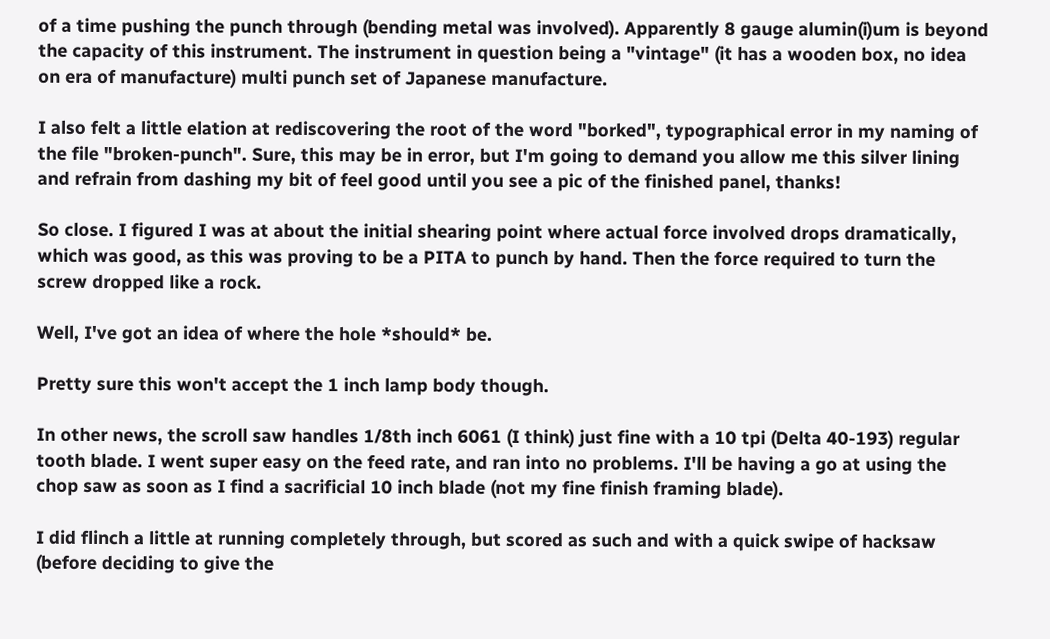of a time pushing the punch through (bending metal was involved). Apparently 8 gauge alumin(i)um is beyond the capacity of this instrument. The instrument in question being a "vintage" (it has a wooden box, no idea on era of manufacture) multi punch set of Japanese manufacture.

I also felt a little elation at rediscovering the root of the word "borked", typographical error in my naming of the file "broken-punch". Sure, this may be in error, but I'm going to demand you allow me this silver lining and refrain from dashing my bit of feel good until you see a pic of the finished panel, thanks!

So close. I figured I was at about the initial shearing point where actual force involved drops dramatically, which was good, as this was proving to be a PITA to punch by hand. Then the force required to turn the screw dropped like a rock.

Well, I've got an idea of where the hole *should* be.

Pretty sure this won't accept the 1 inch lamp body though.

In other news, the scroll saw handles 1/8th inch 6061 (I think) just fine with a 10 tpi (Delta 40-193) regular tooth blade. I went super easy on the feed rate, and ran into no problems. I'll be having a go at using the chop saw as soon as I find a sacrificial 10 inch blade (not my fine finish framing blade).

I did flinch a little at running completely through, but scored as such and with a quick swipe of hacksaw (before deciding to give the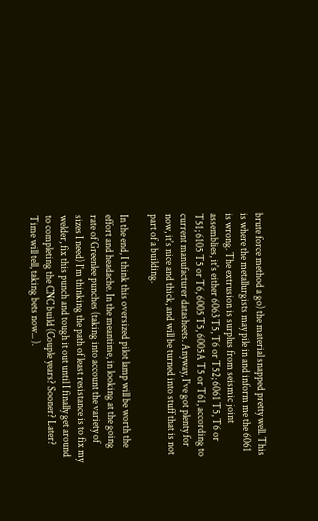brute force method a go) the material snapped pretty well. This is where the metallurgists may pile in and inform me the 6061 is wrong. The extrusion is surplus from seismic joint assemblies, it's either 6063 T5, T6 or T52; 6061 T5, T6 or T51; 6105 T5 or T6, 6005 T5, 6005A T5 or T61, according to current manufacturer datasheets. Anyway, I've got plenty for now, it's nice and thick, and will be turned into stuff that is not part of a building.

In the end, I think this oversized pilot lamp will be worth the effort and headache. In the meantime, in looking at the going rate of Greenlee punches (taking into account the variety of sizes I need) I'm thinking the path of least resistance is to fix my welder, fix this punch and tough it out until I finally get around to completing the CNC build (Couple years? Sooner? Later? Time will tell, taking bets now... ).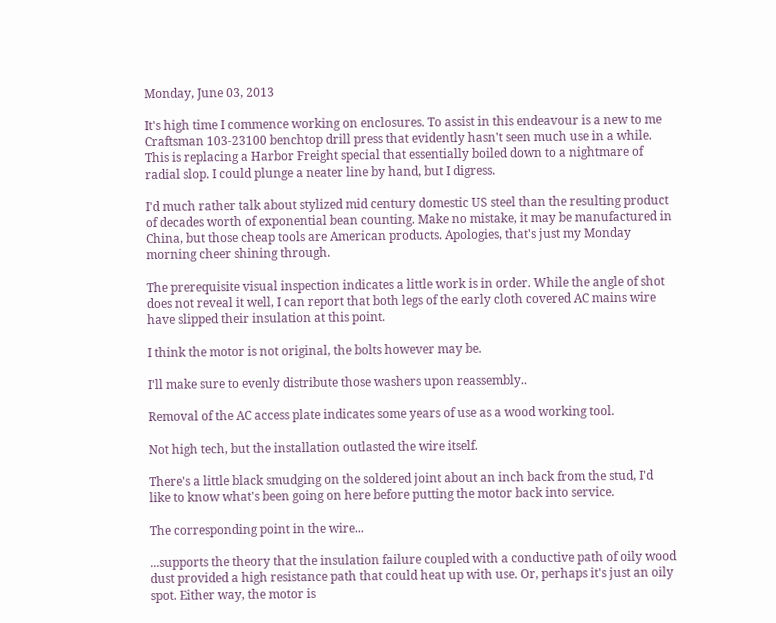Monday, June 03, 2013

It's high time I commence working on enclosures. To assist in this endeavour is a new to me Craftsman 103-23100 benchtop drill press that evidently hasn't seen much use in a while. This is replacing a Harbor Freight special that essentially boiled down to a nightmare of radial slop. I could plunge a neater line by hand, but I digress.

I'd much rather talk about stylized mid century domestic US steel than the resulting product of decades worth of exponential bean counting. Make no mistake, it may be manufactured in China, but those cheap tools are American products. Apologies, that's just my Monday morning cheer shining through.

The prerequisite visual inspection indicates a little work is in order. While the angle of shot does not reveal it well, I can report that both legs of the early cloth covered AC mains wire have slipped their insulation at this point.

I think the motor is not original, the bolts however may be.

I'll make sure to evenly distribute those washers upon reassembly..

Removal of the AC access plate indicates some years of use as a wood working tool.

Not high tech, but the installation outlasted the wire itself.

There's a little black smudging on the soldered joint about an inch back from the stud, I'd like to know what's been going on here before putting the motor back into service.

The corresponding point in the wire...

...supports the theory that the insulation failure coupled with a conductive path of oily wood dust provided a high resistance path that could heat up with use. Or, perhaps it's just an oily spot. Either way, the motor is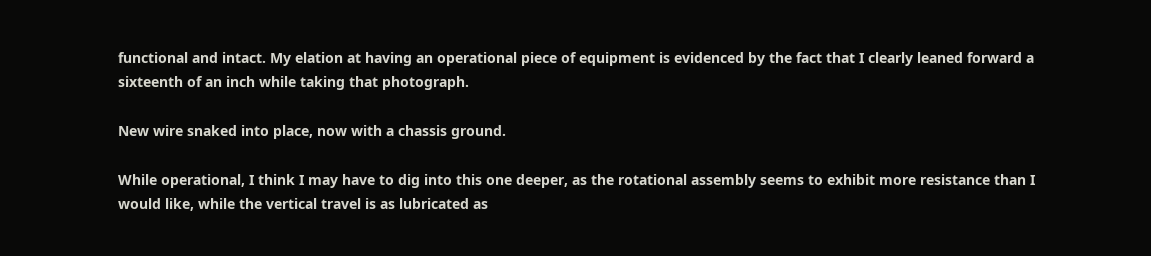functional and intact. My elation at having an operational piece of equipment is evidenced by the fact that I clearly leaned forward a sixteenth of an inch while taking that photograph.

New wire snaked into place, now with a chassis ground.

While operational, I think I may have to dig into this one deeper, as the rotational assembly seems to exhibit more resistance than I would like, while the vertical travel is as lubricated as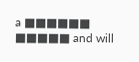a ■■■■■■ ■■■■■ and will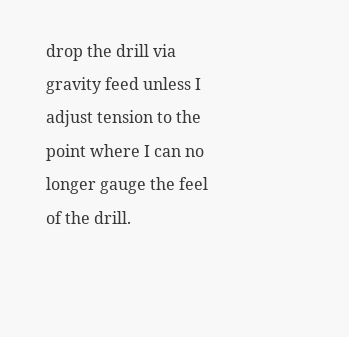drop the drill via gravity feed unless I adjust tension to the point where I can no longer gauge the feel of the drill.